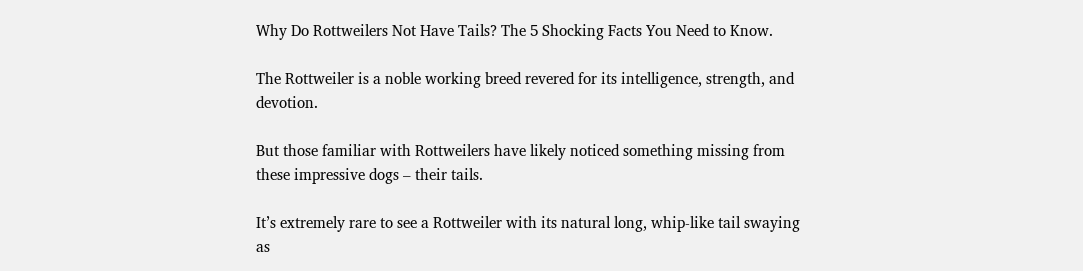Why Do Rottweilers Not Have Tails? The 5 Shocking Facts You Need to Know.

The Rottweiler is a noble working breed revered for its intelligence, strength, and devotion.

But those familiar with Rottweilers have likely noticed something missing from these impressive dogs – their tails.

It’s extremely rare to see a Rottweiler with its natural long, whip-like tail swaying as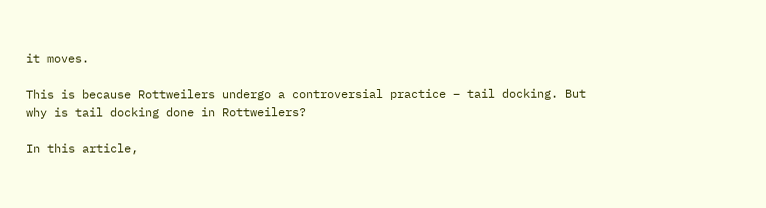it moves.

This is because Rottweilers undergo a controversial practice – tail docking. But why is tail docking done in Rottweilers?

In this article,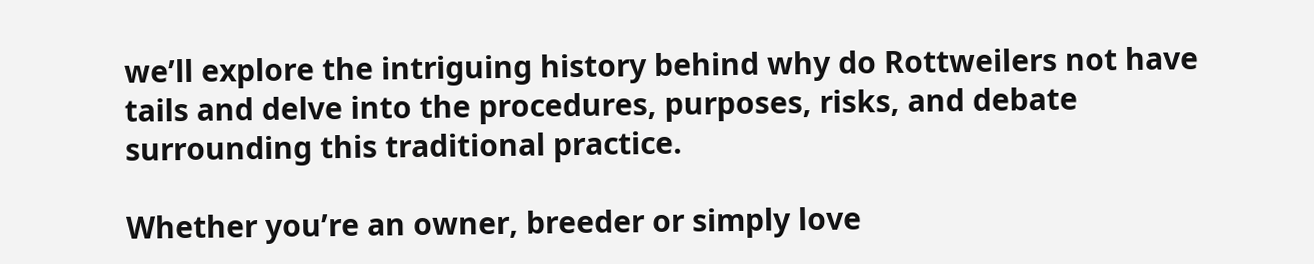we’ll explore the intriguing history behind why do Rottweilers not have tails and delve into the procedures, purposes, risks, and debate surrounding this traditional practice.

Whether you’re an owner, breeder or simply love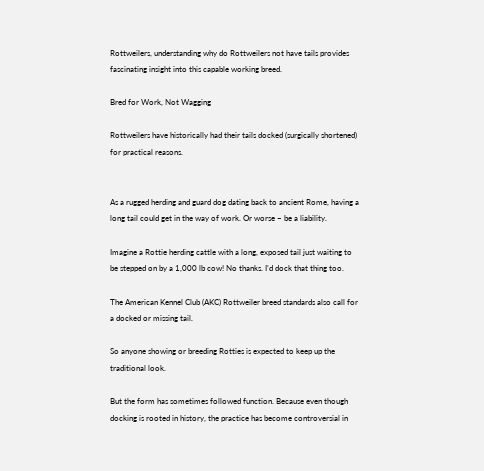Rottweilers, understanding why do Rottweilers not have tails provides fascinating insight into this capable working breed.

Bred for Work, Not Wagging

Rottweilers have historically had their tails docked (surgically shortened) for practical reasons.


As a rugged herding and guard dog dating back to ancient Rome, having a long tail could get in the way of work. Or worse – be a liability.

Imagine a Rottie herding cattle with a long, exposed tail just waiting to be stepped on by a 1,000 lb cow! No thanks. I’d dock that thing too.

The American Kennel Club (AKC) Rottweiler breed standards also call for a docked or missing tail.

So anyone showing or breeding Rotties is expected to keep up the traditional look.

But the form has sometimes followed function. Because even though docking is rooted in history, the practice has become controversial in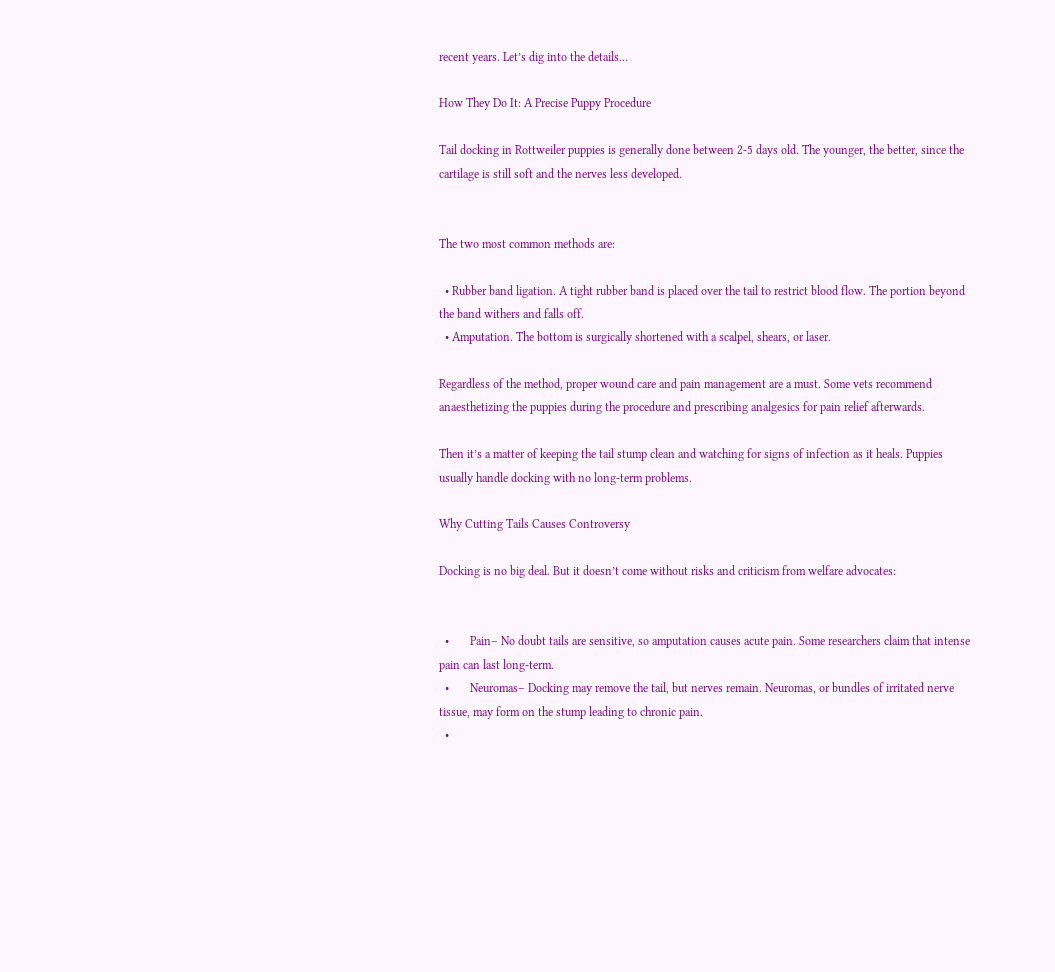recent years. Let’s dig into the details…

How They Do It: A Precise Puppy Procedure

Tail docking in Rottweiler puppies is generally done between 2-5 days old. The younger, the better, since the cartilage is still soft and the nerves less developed.


The two most common methods are:

  • Rubber band ligation. A tight rubber band is placed over the tail to restrict blood flow. The portion beyond the band withers and falls off.
  • Amputation. The bottom is surgically shortened with a scalpel, shears, or laser.

Regardless of the method, proper wound care and pain management are a must. Some vets recommend anaesthetizing the puppies during the procedure and prescribing analgesics for pain relief afterwards.

Then it’s a matter of keeping the tail stump clean and watching for signs of infection as it heals. Puppies usually handle docking with no long-term problems.

Why Cutting Tails Causes Controversy

Docking is no big deal. But it doesn’t come without risks and criticism from welfare advocates:


  •       Pain– No doubt tails are sensitive, so amputation causes acute pain. Some researchers claim that intense pain can last long-term.
  •       Neuromas– Docking may remove the tail, but nerves remain. Neuromas, or bundles of irritated nerve tissue, may form on the stump leading to chronic pain.
  •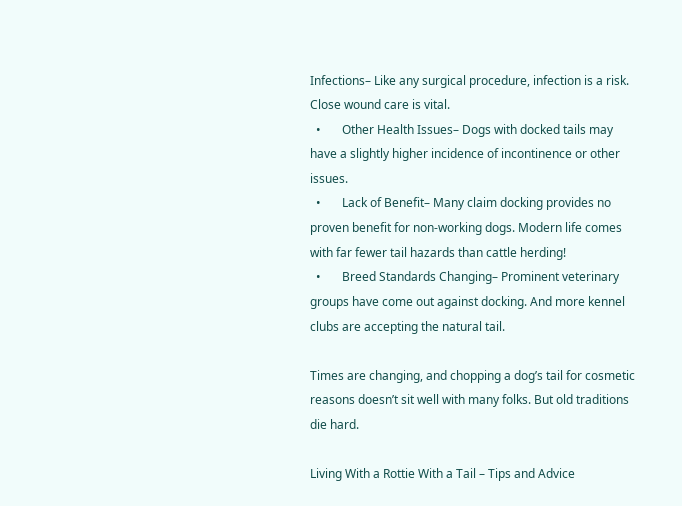Infections– Like any surgical procedure, infection is a risk. Close wound care is vital.
  •       Other Health Issues– Dogs with docked tails may have a slightly higher incidence of incontinence or other issues.
  •       Lack of Benefit– Many claim docking provides no proven benefit for non-working dogs. Modern life comes with far fewer tail hazards than cattle herding!
  •       Breed Standards Changing– Prominent veterinary groups have come out against docking. And more kennel clubs are accepting the natural tail.

Times are changing, and chopping a dog’s tail for cosmetic reasons doesn’t sit well with many folks. But old traditions die hard.

Living With a Rottie With a Tail – Tips and Advice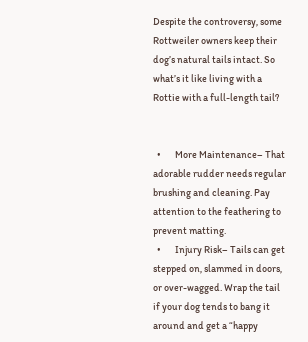Despite the controversy, some Rottweiler owners keep their dog’s natural tails intact. So what’s it like living with a Rottie with a full-length tail?


  •       More Maintenance– That adorable rudder needs regular brushing and cleaning. Pay attention to the feathering to prevent matting.
  •       Injury Risk– Tails can get stepped on, slammed in doors, or over-wagged. Wrap the tail if your dog tends to bang it around and get a “happy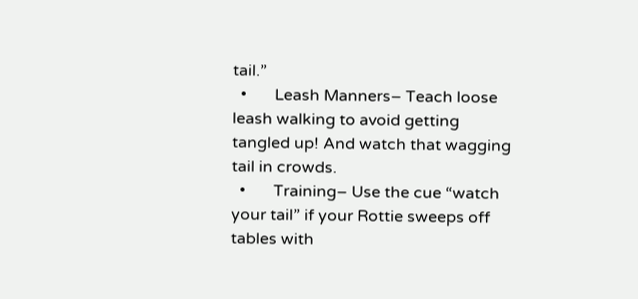tail.”
  •       Leash Manners– Teach loose leash walking to avoid getting tangled up! And watch that wagging tail in crowds.
  •       Training– Use the cue “watch your tail” if your Rottie sweeps off tables with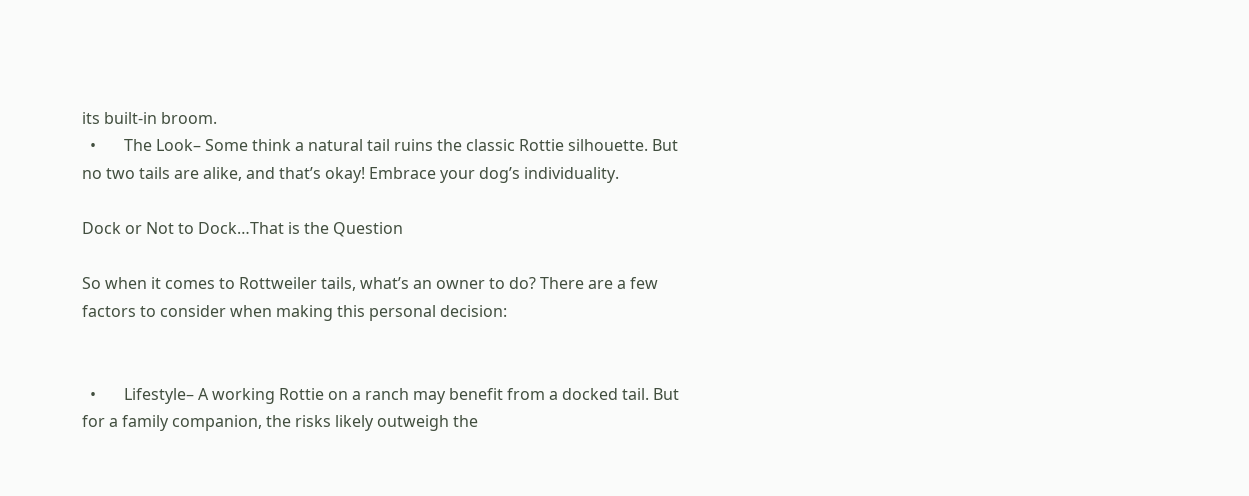its built-in broom.
  •       The Look– Some think a natural tail ruins the classic Rottie silhouette. But no two tails are alike, and that’s okay! Embrace your dog’s individuality.

Dock or Not to Dock…That is the Question

So when it comes to Rottweiler tails, what’s an owner to do? There are a few factors to consider when making this personal decision:


  •       Lifestyle– A working Rottie on a ranch may benefit from a docked tail. But for a family companion, the risks likely outweigh the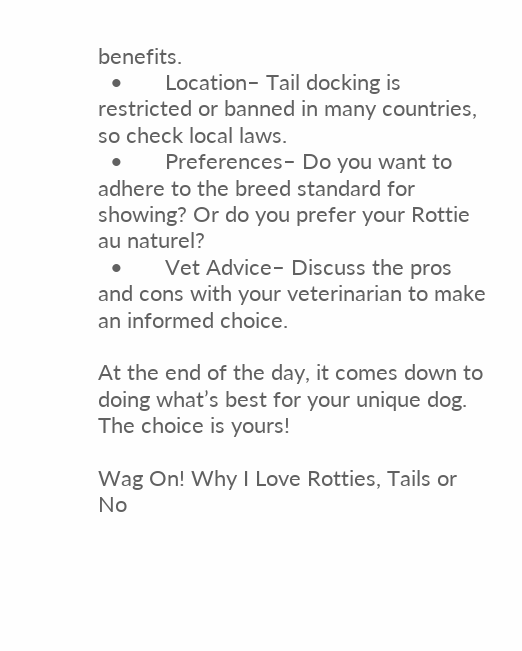benefits.
  •       Location– Tail docking is restricted or banned in many countries, so check local laws.
  •       Preferences– Do you want to adhere to the breed standard for showing? Or do you prefer your Rottie au naturel?
  •       Vet Advice– Discuss the pros and cons with your veterinarian to make an informed choice.

At the end of the day, it comes down to doing what’s best for your unique dog. The choice is yours!

Wag On! Why I Love Rotties, Tails or No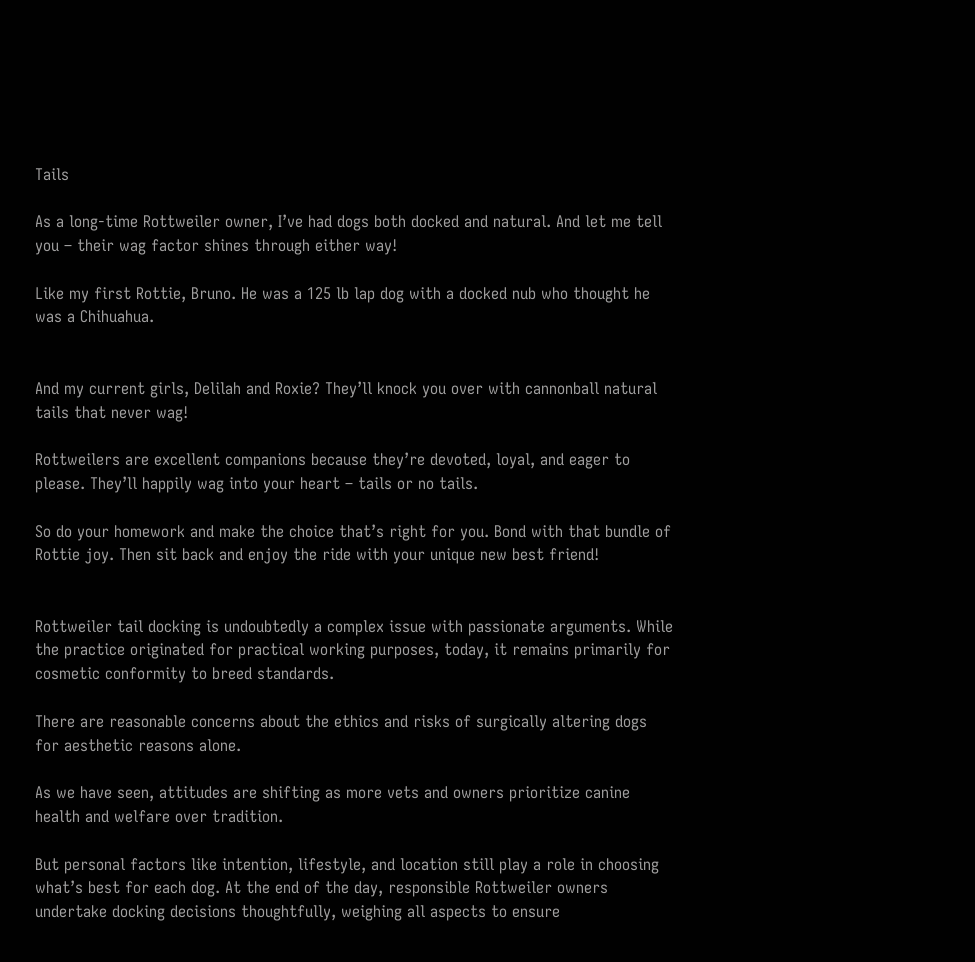Tails

As a long-time Rottweiler owner, I’ve had dogs both docked and natural. And let me tell you – their wag factor shines through either way!

Like my first Rottie, Bruno. He was a 125 lb lap dog with a docked nub who thought he was a Chihuahua.


And my current girls, Delilah and Roxie? They’ll knock you over with cannonball natural tails that never wag!

Rottweilers are excellent companions because they’re devoted, loyal, and eager to please. They’ll happily wag into your heart – tails or no tails.

So do your homework and make the choice that’s right for you. Bond with that bundle of Rottie joy. Then sit back and enjoy the ride with your unique new best friend!


Rottweiler tail docking is undoubtedly a complex issue with passionate arguments. While the practice originated for practical working purposes, today, it remains primarily for cosmetic conformity to breed standards.

There are reasonable concerns about the ethics and risks of surgically altering dogs for aesthetic reasons alone.

As we have seen, attitudes are shifting as more vets and owners prioritize canine health and welfare over tradition.

But personal factors like intention, lifestyle, and location still play a role in choosing what’s best for each dog. At the end of the day, responsible Rottweiler owners undertake docking decisions thoughtfully, weighing all aspects to ensure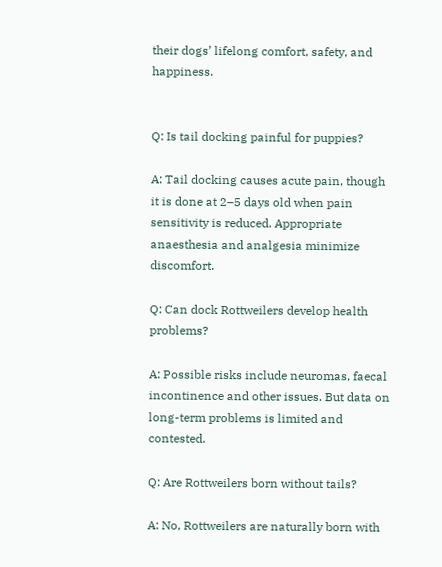their dogs’ lifelong comfort, safety, and happiness.


Q: Is tail docking painful for puppies?

A: Tail docking causes acute pain, though it is done at 2–5 days old when pain sensitivity is reduced. Appropriate anaesthesia and analgesia minimize discomfort.

Q: Can dock Rottweilers develop health problems?

A: Possible risks include neuromas, faecal incontinence and other issues. But data on long-term problems is limited and contested.

Q: Are Rottweilers born without tails?

A: No, Rottweilers are naturally born with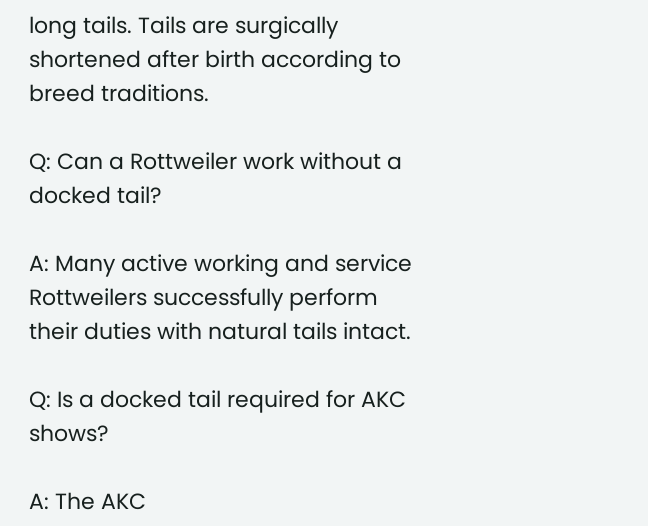long tails. Tails are surgically shortened after birth according to breed traditions.

Q: Can a Rottweiler work without a docked tail?

A: Many active working and service Rottweilers successfully perform their duties with natural tails intact.

Q: Is a docked tail required for AKC shows?

A: The AKC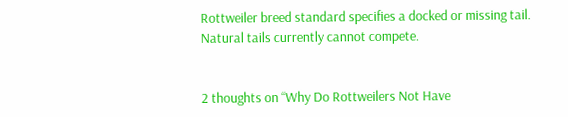Rottweiler breed standard specifies a docked or missing tail. Natural tails currently cannot compete.


2 thoughts on “Why Do Rottweilers Not Have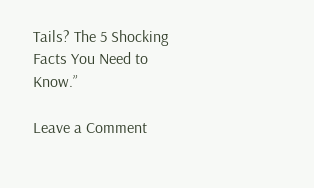Tails? The 5 Shocking Facts You Need to Know.”

Leave a Comment